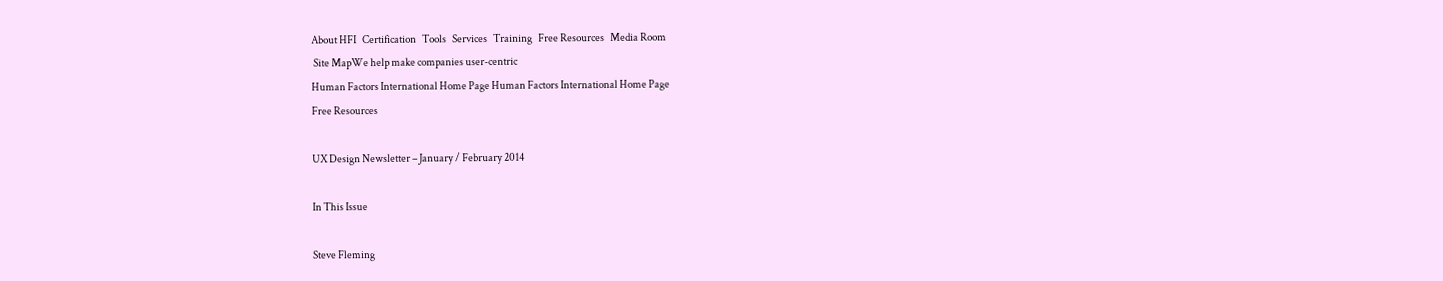About HFI   Certification   Tools   Services   Training   Free Resources   Media Room
 Site MapWe help make companies user-centric
Human Factors International Home Page Human Factors International Home Page
Free Resources

UX Design Newsletter – January / February 2014

In This Issue

Steve Fleming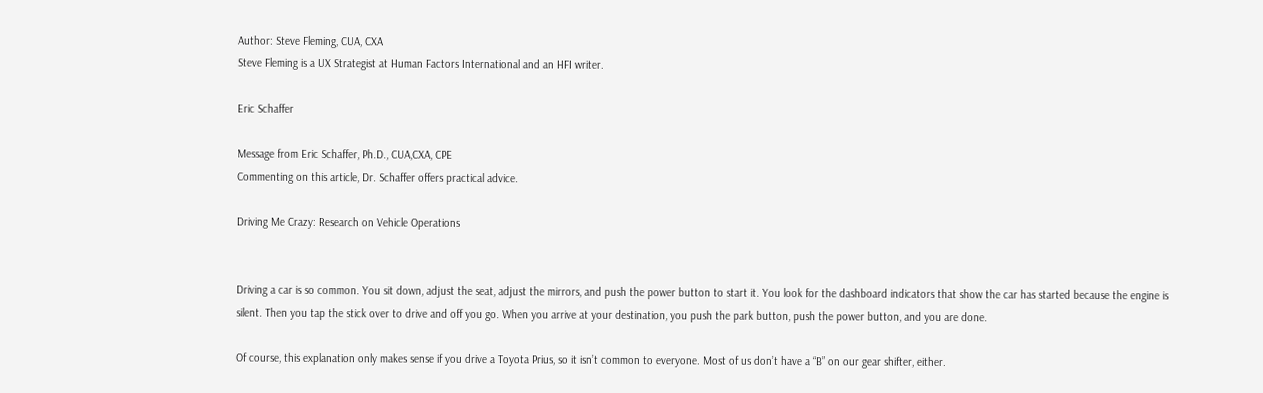Author: Steve Fleming, CUA, CXA
Steve Fleming is a UX Strategist at Human Factors International and an HFI writer.

Eric Schaffer

Message from Eric Schaffer, Ph.D., CUA,CXA, CPE
Commenting on this article, Dr. Schaffer offers practical advice.

Driving Me Crazy: Research on Vehicle Operations


Driving a car is so common. You sit down, adjust the seat, adjust the mirrors, and push the power button to start it. You look for the dashboard indicators that show the car has started because the engine is silent. Then you tap the stick over to drive and off you go. When you arrive at your destination, you push the park button, push the power button, and you are done.

Of course, this explanation only makes sense if you drive a Toyota Prius, so it isn’t common to everyone. Most of us don’t have a “B” on our gear shifter, either.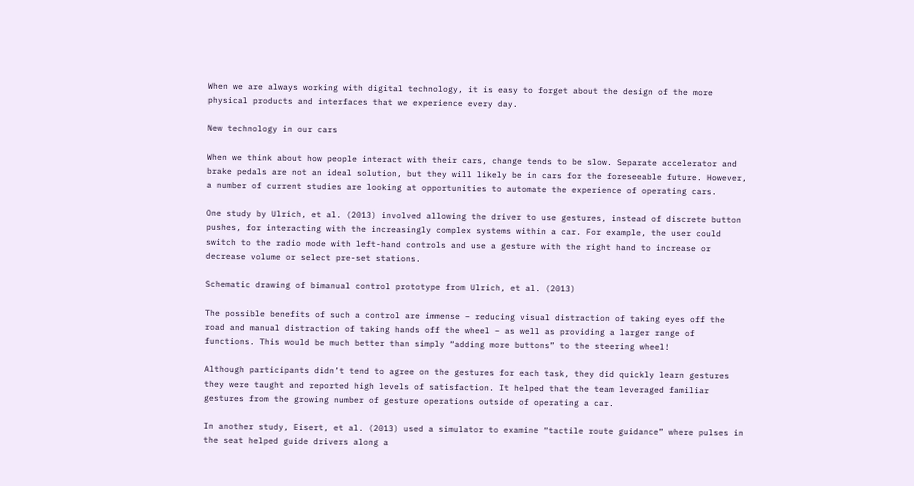When we are always working with digital technology, it is easy to forget about the design of the more physical products and interfaces that we experience every day.

New technology in our cars

When we think about how people interact with their cars, change tends to be slow. Separate accelerator and brake pedals are not an ideal solution, but they will likely be in cars for the foreseeable future. However, a number of current studies are looking at opportunities to automate the experience of operating cars.

One study by Ulrich, et al. (2013) involved allowing the driver to use gestures, instead of discrete button pushes, for interacting with the increasingly complex systems within a car. For example, the user could switch to the radio mode with left-hand controls and use a gesture with the right hand to increase or decrease volume or select pre-set stations.

Schematic drawing of bimanual control prototype from Ulrich, et al. (2013)

The possible benefits of such a control are immense – reducing visual distraction of taking eyes off the road and manual distraction of taking hands off the wheel – as well as providing a larger range of functions. This would be much better than simply “adding more buttons” to the steering wheel!

Although participants didn’t tend to agree on the gestures for each task, they did quickly learn gestures they were taught and reported high levels of satisfaction. It helped that the team leveraged familiar gestures from the growing number of gesture operations outside of operating a car.

In another study, Eisert, et al. (2013) used a simulator to examine “tactile route guidance” where pulses in the seat helped guide drivers along a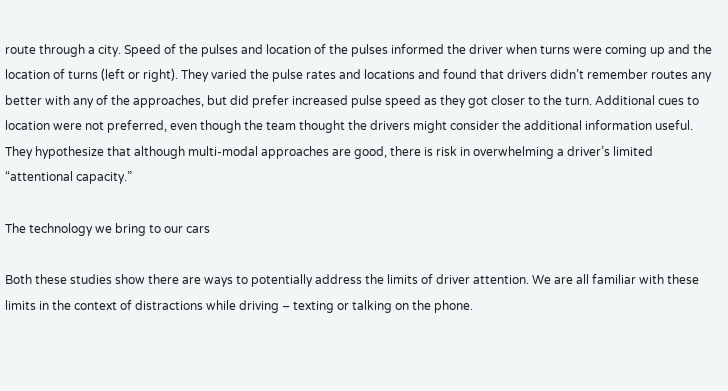route through a city. Speed of the pulses and location of the pulses informed the driver when turns were coming up and the location of turns (left or right). They varied the pulse rates and locations and found that drivers didn’t remember routes any better with any of the approaches, but did prefer increased pulse speed as they got closer to the turn. Additional cues to location were not preferred, even though the team thought the drivers might consider the additional information useful. They hypothesize that although multi-modal approaches are good, there is risk in overwhelming a driver’s limited “attentional capacity.”

The technology we bring to our cars

Both these studies show there are ways to potentially address the limits of driver attention. We are all familiar with these limits in the context of distractions while driving – texting or talking on the phone.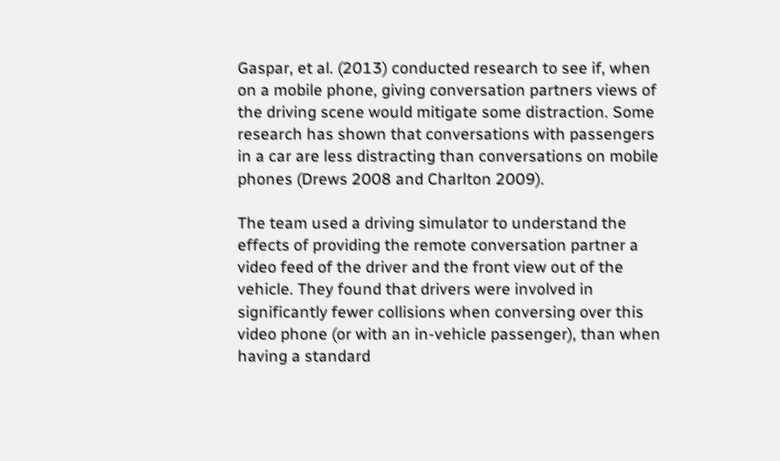Gaspar, et al. (2013) conducted research to see if, when on a mobile phone, giving conversation partners views of the driving scene would mitigate some distraction. Some research has shown that conversations with passengers in a car are less distracting than conversations on mobile phones (Drews 2008 and Charlton 2009).

The team used a driving simulator to understand the effects of providing the remote conversation partner a video feed of the driver and the front view out of the vehicle. They found that drivers were involved in significantly fewer collisions when conversing over this video phone (or with an in-vehicle passenger), than when having a standard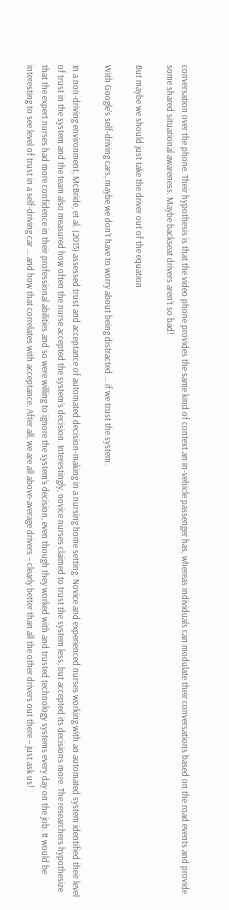conversation over the phone. Their hypothesis is that the video phone provides the same kind of context an in-vehicle passenger has, whereas individuals can modulate their conversations based on the road events and provide some shared situational awareness. Maybe backseat drivers aren’t so bad!

But maybe we should just take the driver out of the equation

With Google’s self-driving cars, maybe we don’t have to worry about being distracted … if we trust the system.

In a non-driving environment, McBride, et al. (2013) assessed trust and acceptance of automated decision-making in a nursing home setting. Novice and experienced nurses working with an automated system identified their level of trust in the system and the team also measured how often the nurse accepted the system’s decision. Interestingly, novice nurses claimed to trust the system less, but accepted its decisions more. The researchers hypothesize that the expert nurses had more confidence in their professional abilities and so were willing to ignore the system’s decision, even though they worked with and trusted technology systems every day on the job. It would be interesting to see level of trust in a self-driving car … and how that correlates with acceptance. After all, we are all above-average drivers – clearly better than all the other drivers out there – just ask us!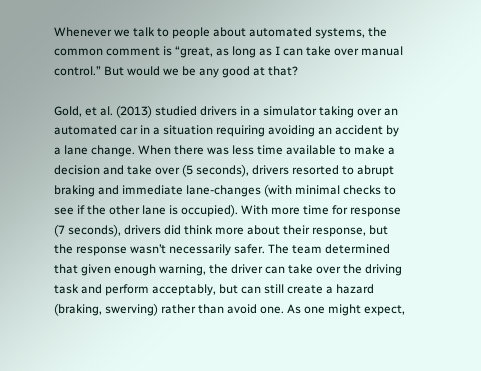Whenever we talk to people about automated systems, the common comment is “great, as long as I can take over manual control.” But would we be any good at that?

Gold, et al. (2013) studied drivers in a simulator taking over an automated car in a situation requiring avoiding an accident by a lane change. When there was less time available to make a decision and take over (5 seconds), drivers resorted to abrupt braking and immediate lane-changes (with minimal checks to see if the other lane is occupied). With more time for response (7 seconds), drivers did think more about their response, but the response wasn’t necessarily safer. The team determined that given enough warning, the driver can take over the driving task and perform acceptably, but can still create a hazard (braking, swerving) rather than avoid one. As one might expect,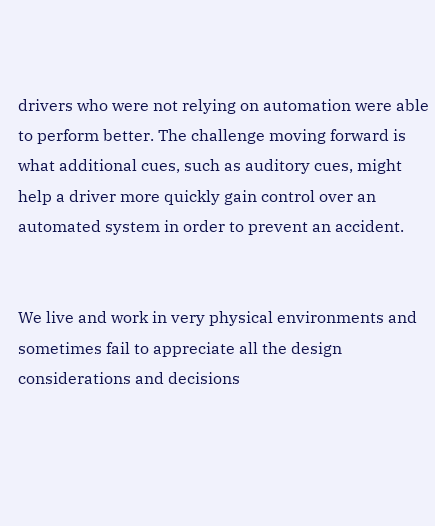drivers who were not relying on automation were able to perform better. The challenge moving forward is what additional cues, such as auditory cues, might help a driver more quickly gain control over an automated system in order to prevent an accident.


We live and work in very physical environments and sometimes fail to appreciate all the design considerations and decisions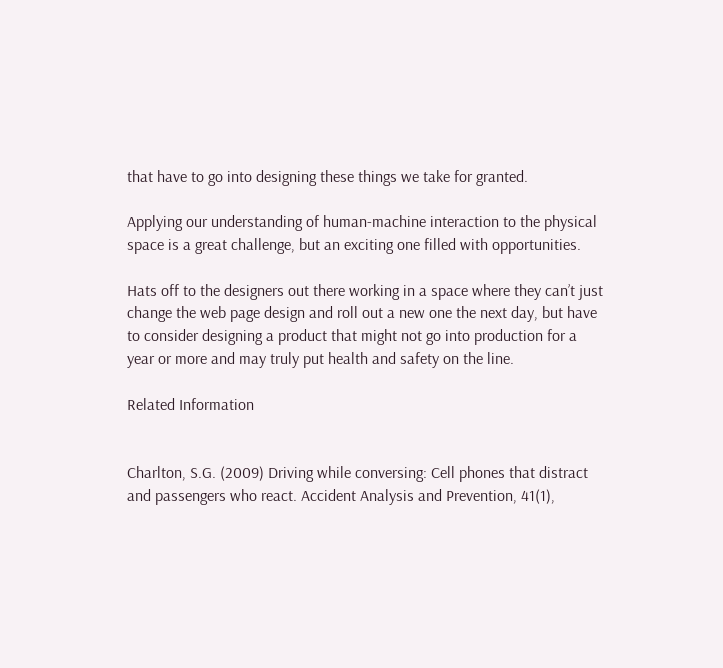that have to go into designing these things we take for granted.

Applying our understanding of human-machine interaction to the physical space is a great challenge, but an exciting one filled with opportunities.

Hats off to the designers out there working in a space where they can’t just change the web page design and roll out a new one the next day, but have to consider designing a product that might not go into production for a year or more and may truly put health and safety on the line.

Related Information


Charlton, S.G. (2009) Driving while conversing: Cell phones that distract and passengers who react. Accident Analysis and Prevention, 41(1),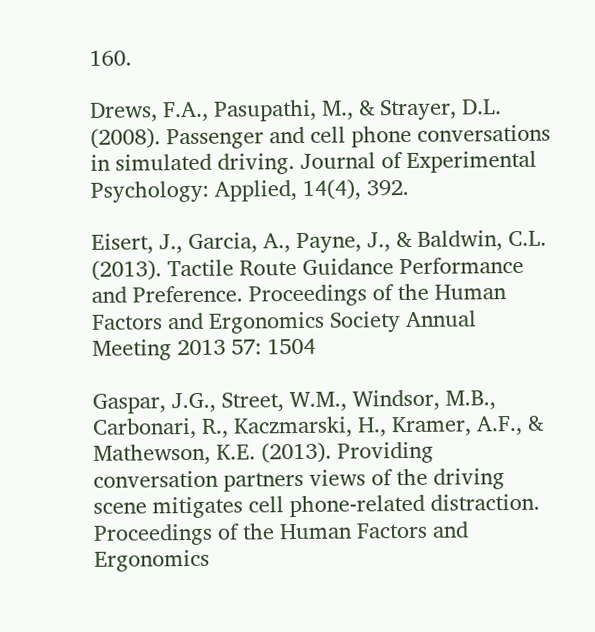160.

Drews, F.A., Pasupathi, M., & Strayer, D.L. (2008). Passenger and cell phone conversations in simulated driving. Journal of Experimental Psychology: Applied, 14(4), 392.

Eisert, J., Garcia, A., Payne, J., & Baldwin, C.L. (2013). Tactile Route Guidance Performance and Preference. Proceedings of the Human Factors and Ergonomics Society Annual Meeting 2013 57: 1504

Gaspar, J.G., Street, W.M., Windsor, M.B., Carbonari, R., Kaczmarski, H., Kramer, A.F., & Mathewson, K.E. (2013). Providing conversation partners views of the driving scene mitigates cell phone-related distraction. Proceedings of the Human Factors and Ergonomics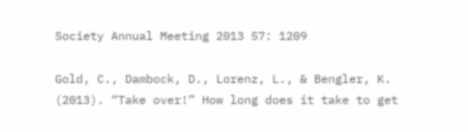Society Annual Meeting 2013 57: 1209

Gold, C., Dambock, D., Lorenz, L., & Bengler, K. (2013). “Take over!” How long does it take to get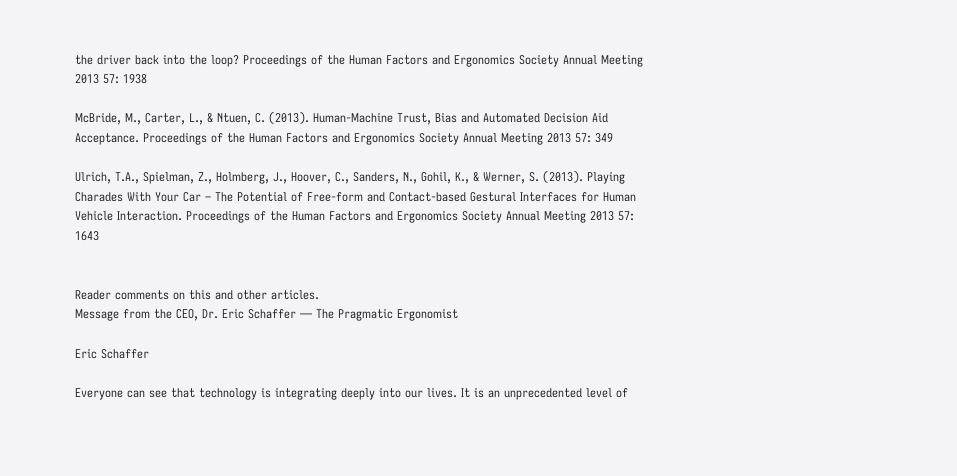the driver back into the loop? Proceedings of the Human Factors and Ergonomics Society Annual Meeting 2013 57: 1938

McBride, M., Carter, L., & Ntuen, C. (2013). Human-Machine Trust, Bias and Automated Decision Aid Acceptance. Proceedings of the Human Factors and Ergonomics Society Annual Meeting 2013 57: 349

Ulrich, T.A., Spielman, Z., Holmberg, J., Hoover, C., Sanders, N., Gohil, K., & Werner, S. (2013). Playing Charades With Your Car – The Potential of Free-form and Contact-based Gestural Interfaces for Human Vehicle Interaction. Proceedings of the Human Factors and Ergonomics Society Annual Meeting 2013 57: 1643


Reader comments on this and other articles.
Message from the CEO, Dr. Eric Schaffer — The Pragmatic Ergonomist

Eric Schaffer

Everyone can see that technology is integrating deeply into our lives. It is an unprecedented level of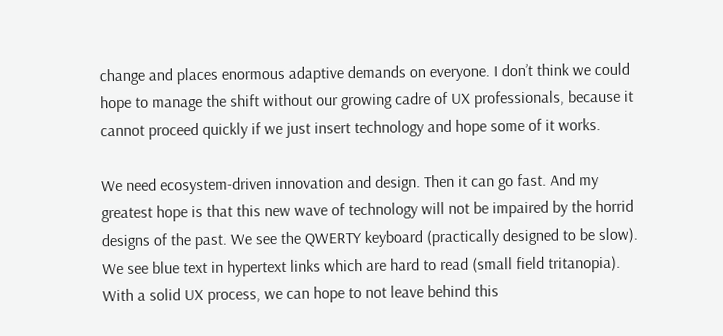change and places enormous adaptive demands on everyone. I don’t think we could hope to manage the shift without our growing cadre of UX professionals, because it cannot proceed quickly if we just insert technology and hope some of it works.

We need ecosystem-driven innovation and design. Then it can go fast. And my greatest hope is that this new wave of technology will not be impaired by the horrid designs of the past. We see the QWERTY keyboard (practically designed to be slow). We see blue text in hypertext links which are hard to read (small field tritanopia). With a solid UX process, we can hope to not leave behind this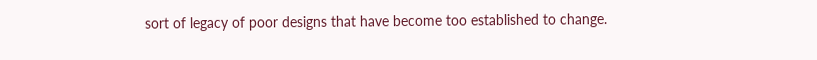sort of legacy of poor designs that have become too established to change.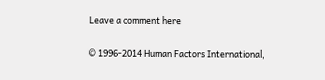Leave a comment here

© 1996-2014 Human Factors International,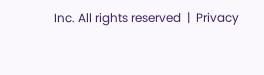Inc. All rights reserved  |  Privacy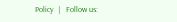Policy  |   Follow us: